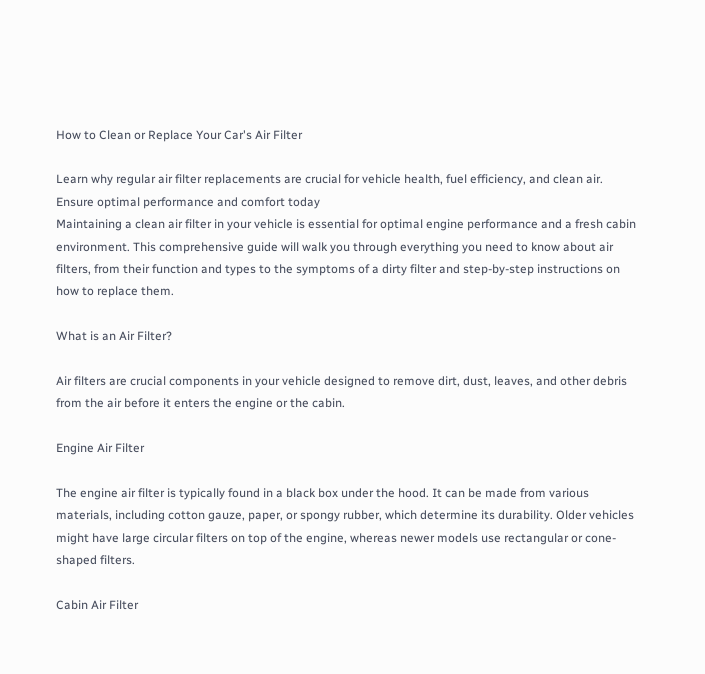How to Clean or Replace Your Car's Air Filter

Learn why regular air filter replacements are crucial for vehicle health, fuel efficiency, and clean air. Ensure optimal performance and comfort today
Maintaining a clean air filter in your vehicle is essential for optimal engine performance and a fresh cabin environment. This comprehensive guide will walk you through everything you need to know about air filters, from their function and types to the symptoms of a dirty filter and step-by-step instructions on how to replace them.

What is an Air Filter?

Air filters are crucial components in your vehicle designed to remove dirt, dust, leaves, and other debris from the air before it enters the engine or the cabin.

Engine Air Filter

The engine air filter is typically found in a black box under the hood. It can be made from various materials, including cotton gauze, paper, or spongy rubber, which determine its durability. Older vehicles might have large circular filters on top of the engine, whereas newer models use rectangular or cone-shaped filters.

Cabin Air Filter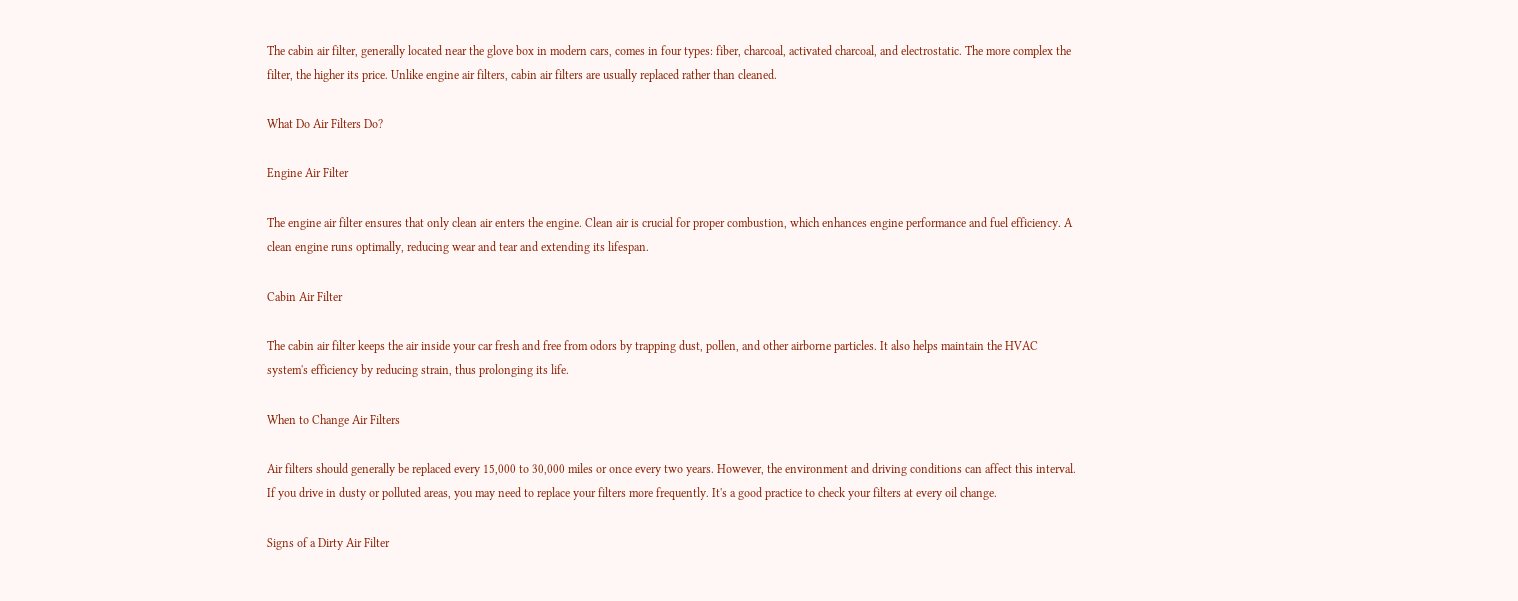The cabin air filter, generally located near the glove box in modern cars, comes in four types: fiber, charcoal, activated charcoal, and electrostatic. The more complex the filter, the higher its price. Unlike engine air filters, cabin air filters are usually replaced rather than cleaned.

What Do Air Filters Do?

Engine Air Filter

The engine air filter ensures that only clean air enters the engine. Clean air is crucial for proper combustion, which enhances engine performance and fuel efficiency. A clean engine runs optimally, reducing wear and tear and extending its lifespan.

Cabin Air Filter

The cabin air filter keeps the air inside your car fresh and free from odors by trapping dust, pollen, and other airborne particles. It also helps maintain the HVAC system's efficiency by reducing strain, thus prolonging its life.

When to Change Air Filters

Air filters should generally be replaced every 15,000 to 30,000 miles or once every two years. However, the environment and driving conditions can affect this interval. If you drive in dusty or polluted areas, you may need to replace your filters more frequently. It's a good practice to check your filters at every oil change.

Signs of a Dirty Air Filter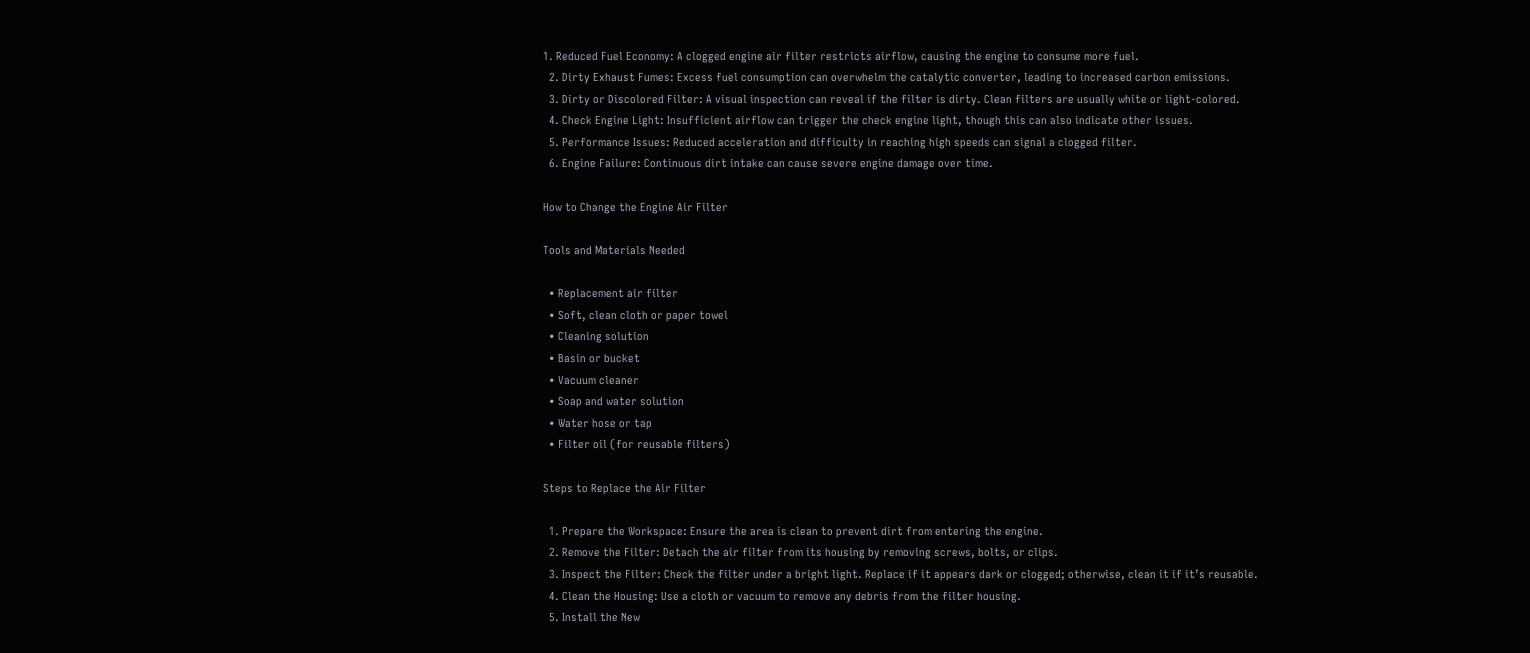1. Reduced Fuel Economy: A clogged engine air filter restricts airflow, causing the engine to consume more fuel.
  2. Dirty Exhaust Fumes: Excess fuel consumption can overwhelm the catalytic converter, leading to increased carbon emissions.
  3. Dirty or Discolored Filter: A visual inspection can reveal if the filter is dirty. Clean filters are usually white or light-colored.
  4. Check Engine Light: Insufficient airflow can trigger the check engine light, though this can also indicate other issues.
  5. Performance Issues: Reduced acceleration and difficulty in reaching high speeds can signal a clogged filter.
  6. Engine Failure: Continuous dirt intake can cause severe engine damage over time.

How to Change the Engine Air Filter

Tools and Materials Needed

  • Replacement air filter
  • Soft, clean cloth or paper towel
  • Cleaning solution
  • Basin or bucket
  • Vacuum cleaner
  • Soap and water solution
  • Water hose or tap
  • Filter oil (for reusable filters)

Steps to Replace the Air Filter

  1. Prepare the Workspace: Ensure the area is clean to prevent dirt from entering the engine.
  2. Remove the Filter: Detach the air filter from its housing by removing screws, bolts, or clips.
  3. Inspect the Filter: Check the filter under a bright light. Replace if it appears dark or clogged; otherwise, clean it if it’s reusable.
  4. Clean the Housing: Use a cloth or vacuum to remove any debris from the filter housing.
  5. Install the New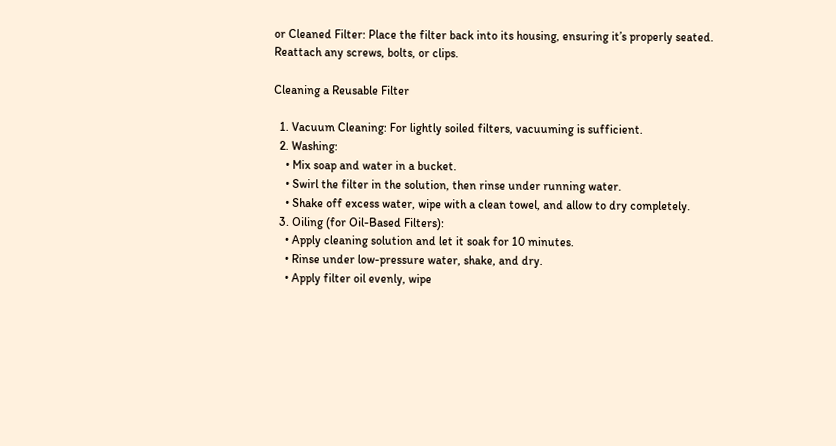or Cleaned Filter: Place the filter back into its housing, ensuring it’s properly seated. Reattach any screws, bolts, or clips.

Cleaning a Reusable Filter

  1. Vacuum Cleaning: For lightly soiled filters, vacuuming is sufficient.
  2. Washing:
    • Mix soap and water in a bucket.
    • Swirl the filter in the solution, then rinse under running water.
    • Shake off excess water, wipe with a clean towel, and allow to dry completely.
  3. Oiling (for Oil-Based Filters):
    • Apply cleaning solution and let it soak for 10 minutes.
    • Rinse under low-pressure water, shake, and dry.
    • Apply filter oil evenly, wipe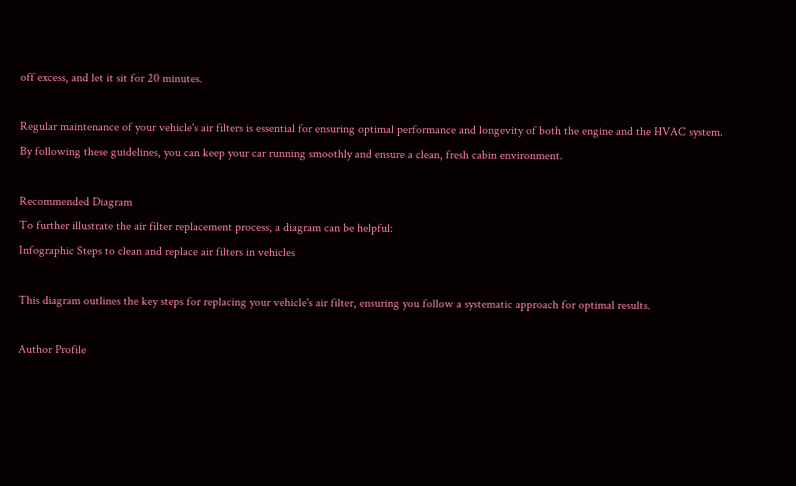off excess, and let it sit for 20 minutes.

Regular maintenance of your vehicle's air filters is essential for ensuring optimal performance and longevity of both the engine and the HVAC system. By following these guidelines, you can keep your car running smoothly and ensure a clean, fresh cabin environment.

Recommended Diagram
To further illustrate the air filter replacement process, a diagram can be helpful:
Infographic Steps to clean and replace air filters in vehicles

This diagram outlines the key steps for replacing your vehicle's air filter, ensuring you follow a systematic approach for optimal results.

Author Profile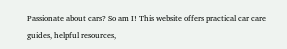Passionate about cars? So am I! This website offers practical car care guides, helpful resources,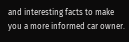and interesting facts to make you a more informed car owner.